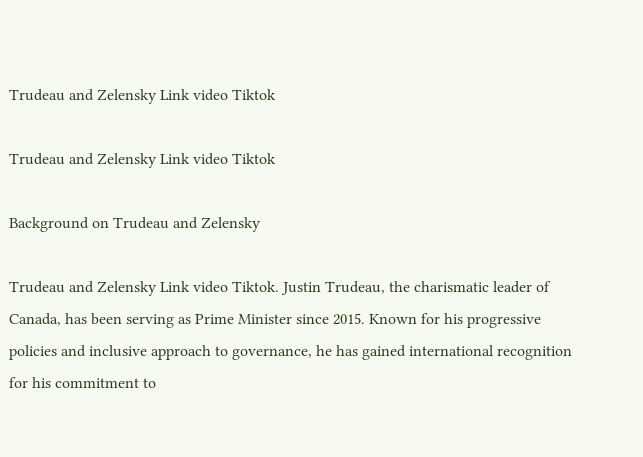Trudeau and Zelensky Link video Tiktok

Trudeau and Zelensky Link video Tiktok

Background on Trudeau and Zelensky

Trudeau and Zelensky Link video Tiktok. Justin Trudeau, the charismatic leader of Canada, has been serving as Prime Minister since 2015. Known for his progressive policies and inclusive approach to governance, he has gained international recognition for his commitment to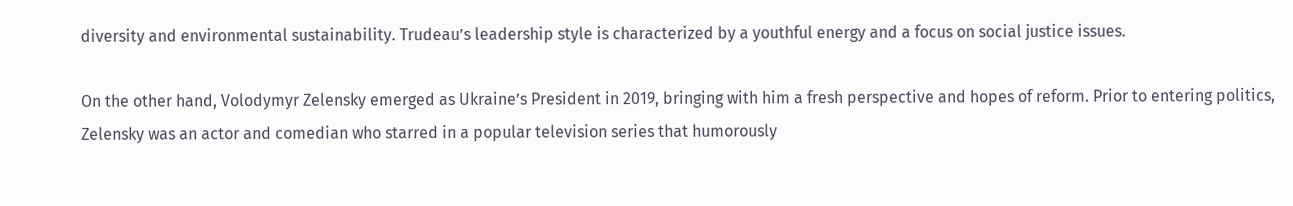diversity and environmental sustainability. Trudeau’s leadership style is characterized by a youthful energy and a focus on social justice issues.

On the other hand, Volodymyr Zelensky emerged as Ukraine’s President in 2019, bringing with him a fresh perspective and hopes of reform. Prior to entering politics, Zelensky was an actor and comedian who starred in a popular television series that humorously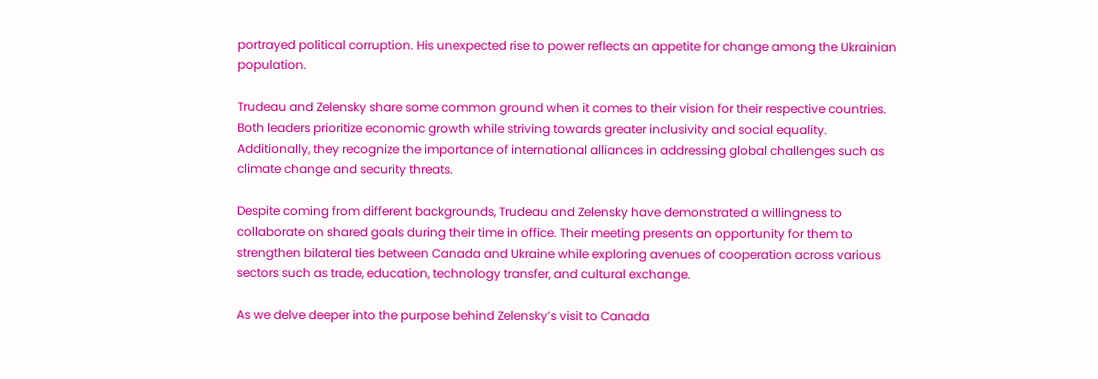portrayed political corruption. His unexpected rise to power reflects an appetite for change among the Ukrainian population.

Trudeau and Zelensky share some common ground when it comes to their vision for their respective countries. Both leaders prioritize economic growth while striving towards greater inclusivity and social equality. Additionally, they recognize the importance of international alliances in addressing global challenges such as climate change and security threats.

Despite coming from different backgrounds, Trudeau and Zelensky have demonstrated a willingness to collaborate on shared goals during their time in office. Their meeting presents an opportunity for them to strengthen bilateral ties between Canada and Ukraine while exploring avenues of cooperation across various sectors such as trade, education, technology transfer, and cultural exchange.

As we delve deeper into the purpose behind Zelensky’s visit to Canada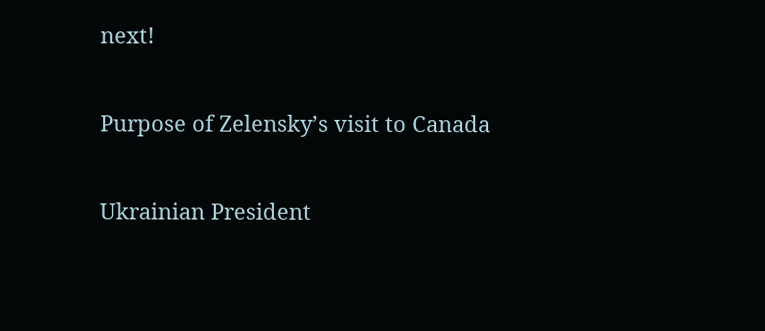next!

Purpose of Zelensky’s visit to Canada

Ukrainian President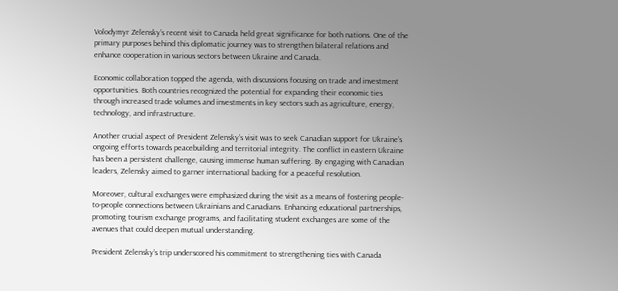Volodymyr Zelensky’s recent visit to Canada held great significance for both nations. One of the primary purposes behind this diplomatic journey was to strengthen bilateral relations and enhance cooperation in various sectors between Ukraine and Canada.

Economic collaboration topped the agenda, with discussions focusing on trade and investment opportunities. Both countries recognized the potential for expanding their economic ties through increased trade volumes and investments in key sectors such as agriculture, energy, technology, and infrastructure.

Another crucial aspect of President Zelensky’s visit was to seek Canadian support for Ukraine’s ongoing efforts towards peacebuilding and territorial integrity. The conflict in eastern Ukraine has been a persistent challenge, causing immense human suffering. By engaging with Canadian leaders, Zelensky aimed to garner international backing for a peaceful resolution.

Moreover, cultural exchanges were emphasized during the visit as a means of fostering people-to-people connections between Ukrainians and Canadians. Enhancing educational partnerships, promoting tourism exchange programs, and facilitating student exchanges are some of the avenues that could deepen mutual understanding.

President Zelensky’s trip underscored his commitment to strengthening ties with Canada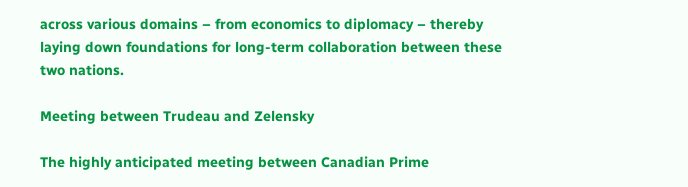across various domains – from economics to diplomacy – thereby laying down foundations for long-term collaboration between these two nations.

Meeting between Trudeau and Zelensky

The highly anticipated meeting between Canadian Prime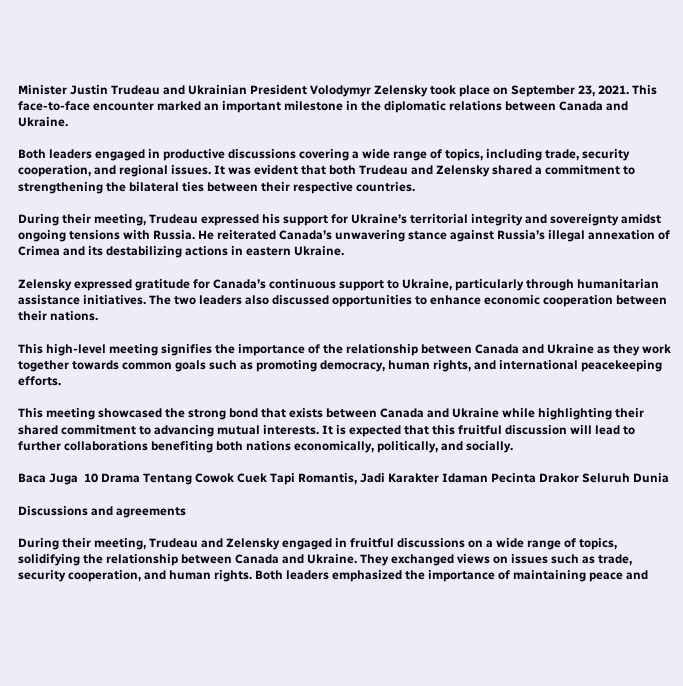Minister Justin Trudeau and Ukrainian President Volodymyr Zelensky took place on September 23, 2021. This face-to-face encounter marked an important milestone in the diplomatic relations between Canada and Ukraine.

Both leaders engaged in productive discussions covering a wide range of topics, including trade, security cooperation, and regional issues. It was evident that both Trudeau and Zelensky shared a commitment to strengthening the bilateral ties between their respective countries.

During their meeting, Trudeau expressed his support for Ukraine’s territorial integrity and sovereignty amidst ongoing tensions with Russia. He reiterated Canada’s unwavering stance against Russia’s illegal annexation of Crimea and its destabilizing actions in eastern Ukraine.

Zelensky expressed gratitude for Canada’s continuous support to Ukraine, particularly through humanitarian assistance initiatives. The two leaders also discussed opportunities to enhance economic cooperation between their nations.

This high-level meeting signifies the importance of the relationship between Canada and Ukraine as they work together towards common goals such as promoting democracy, human rights, and international peacekeeping efforts.

This meeting showcased the strong bond that exists between Canada and Ukraine while highlighting their shared commitment to advancing mutual interests. It is expected that this fruitful discussion will lead to further collaborations benefiting both nations economically, politically, and socially.

Baca Juga  10 Drama Tentang Cowok Cuek Tapi Romantis, Jadi Karakter Idaman Pecinta Drakor Seluruh Dunia

Discussions and agreements

During their meeting, Trudeau and Zelensky engaged in fruitful discussions on a wide range of topics, solidifying the relationship between Canada and Ukraine. They exchanged views on issues such as trade, security cooperation, and human rights. Both leaders emphasized the importance of maintaining peace and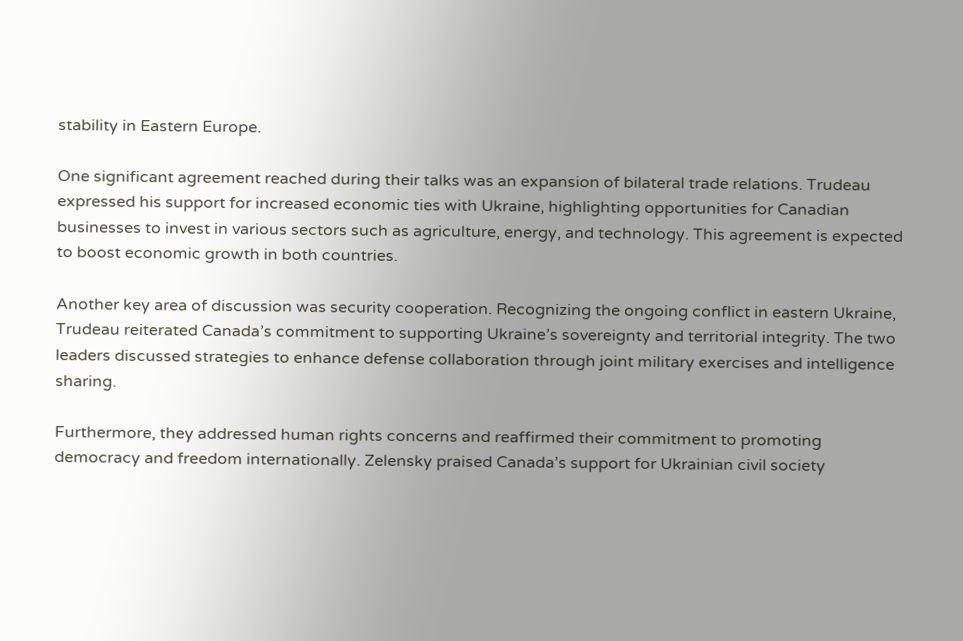stability in Eastern Europe.

One significant agreement reached during their talks was an expansion of bilateral trade relations. Trudeau expressed his support for increased economic ties with Ukraine, highlighting opportunities for Canadian businesses to invest in various sectors such as agriculture, energy, and technology. This agreement is expected to boost economic growth in both countries.

Another key area of discussion was security cooperation. Recognizing the ongoing conflict in eastern Ukraine, Trudeau reiterated Canada’s commitment to supporting Ukraine’s sovereignty and territorial integrity. The two leaders discussed strategies to enhance defense collaboration through joint military exercises and intelligence sharing.

Furthermore, they addressed human rights concerns and reaffirmed their commitment to promoting democracy and freedom internationally. Zelensky praised Canada’s support for Ukrainian civil society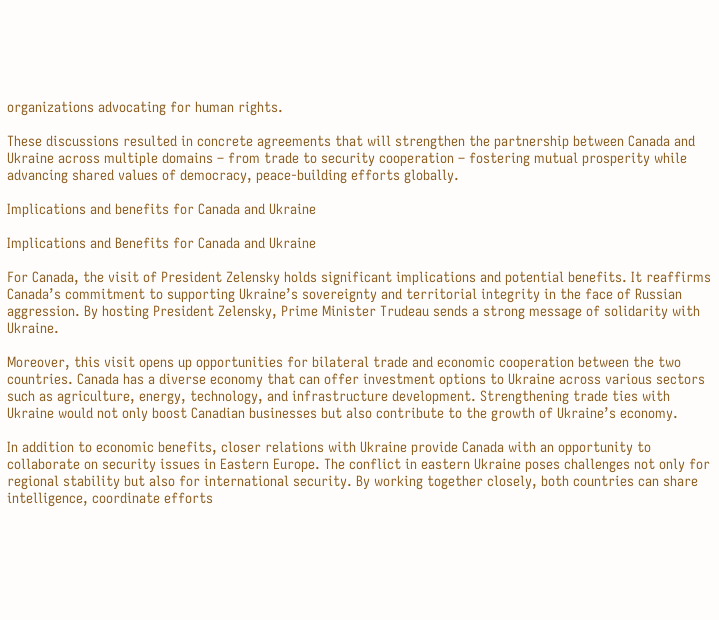organizations advocating for human rights.

These discussions resulted in concrete agreements that will strengthen the partnership between Canada and Ukraine across multiple domains – from trade to security cooperation – fostering mutual prosperity while advancing shared values of democracy, peace-building efforts globally.

Implications and benefits for Canada and Ukraine

Implications and Benefits for Canada and Ukraine

For Canada, the visit of President Zelensky holds significant implications and potential benefits. It reaffirms Canada’s commitment to supporting Ukraine’s sovereignty and territorial integrity in the face of Russian aggression. By hosting President Zelensky, Prime Minister Trudeau sends a strong message of solidarity with Ukraine.

Moreover, this visit opens up opportunities for bilateral trade and economic cooperation between the two countries. Canada has a diverse economy that can offer investment options to Ukraine across various sectors such as agriculture, energy, technology, and infrastructure development. Strengthening trade ties with Ukraine would not only boost Canadian businesses but also contribute to the growth of Ukraine’s economy.

In addition to economic benefits, closer relations with Ukraine provide Canada with an opportunity to collaborate on security issues in Eastern Europe. The conflict in eastern Ukraine poses challenges not only for regional stability but also for international security. By working together closely, both countries can share intelligence, coordinate efforts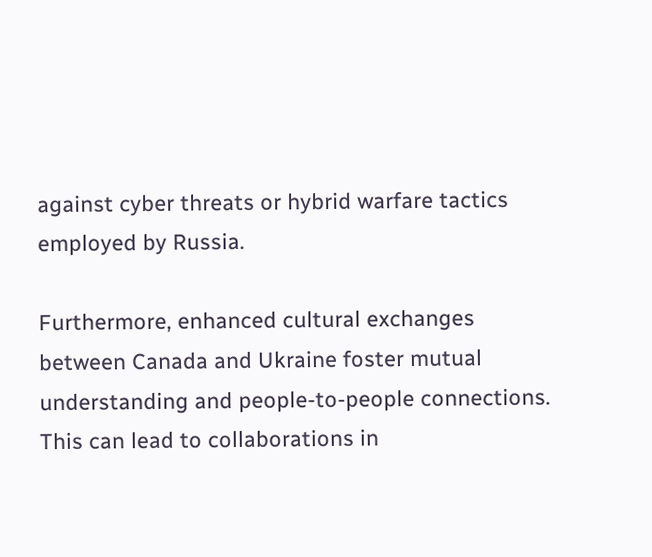against cyber threats or hybrid warfare tactics employed by Russia.

Furthermore, enhanced cultural exchanges between Canada and Ukraine foster mutual understanding and people-to-people connections. This can lead to collaborations in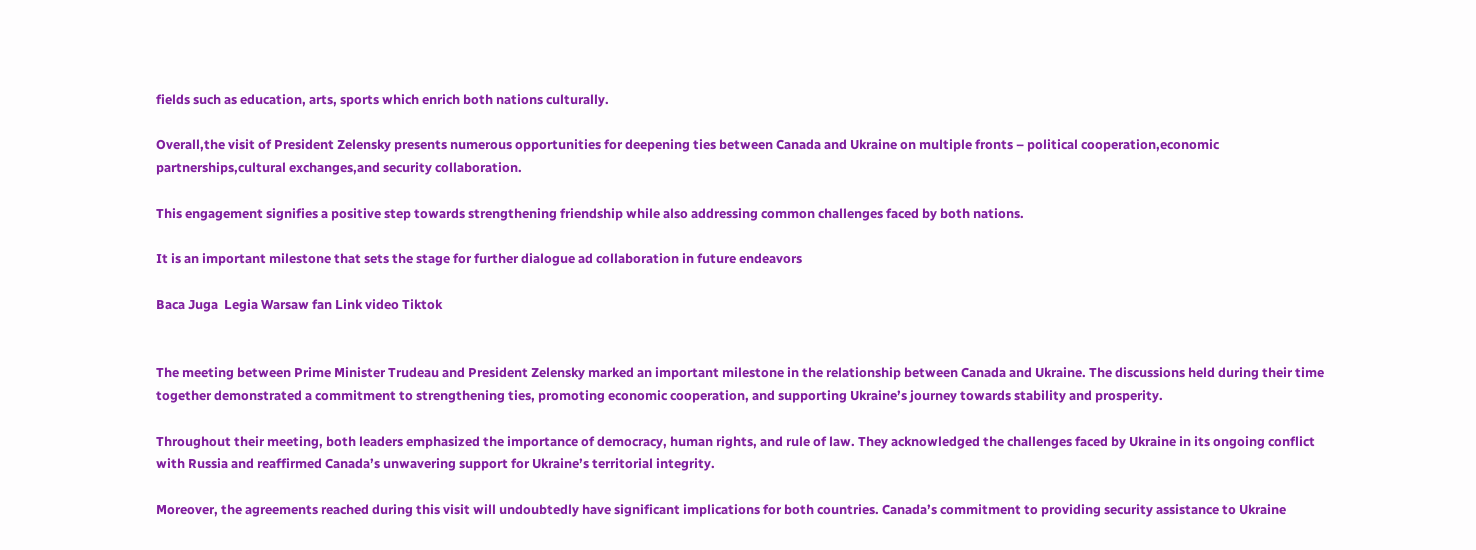fields such as education, arts, sports which enrich both nations culturally.

Overall,the visit of President Zelensky presents numerous opportunities for deepening ties between Canada and Ukraine on multiple fronts – political cooperation,economic partnerships,cultural exchanges,and security collaboration.

This engagement signifies a positive step towards strengthening friendship while also addressing common challenges faced by both nations.

It is an important milestone that sets the stage for further dialogue ad collaboration in future endeavors

Baca Juga  Legia Warsaw fan Link video Tiktok


The meeting between Prime Minister Trudeau and President Zelensky marked an important milestone in the relationship between Canada and Ukraine. The discussions held during their time together demonstrated a commitment to strengthening ties, promoting economic cooperation, and supporting Ukraine’s journey towards stability and prosperity.

Throughout their meeting, both leaders emphasized the importance of democracy, human rights, and rule of law. They acknowledged the challenges faced by Ukraine in its ongoing conflict with Russia and reaffirmed Canada’s unwavering support for Ukraine’s territorial integrity.

Moreover, the agreements reached during this visit will undoubtedly have significant implications for both countries. Canada’s commitment to providing security assistance to Ukraine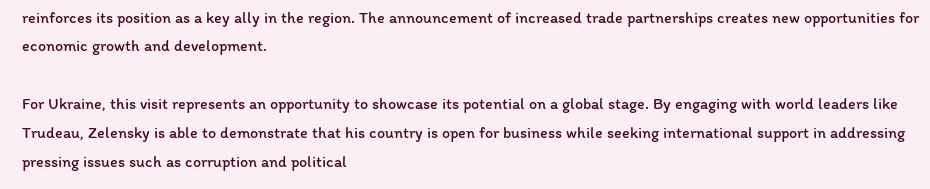reinforces its position as a key ally in the region. The announcement of increased trade partnerships creates new opportunities for economic growth and development.

For Ukraine, this visit represents an opportunity to showcase its potential on a global stage. By engaging with world leaders like Trudeau, Zelensky is able to demonstrate that his country is open for business while seeking international support in addressing pressing issues such as corruption and political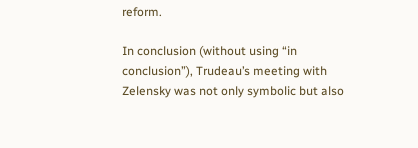reform.

In conclusion (without using “in conclusion”), Trudeau’s meeting with Zelensky was not only symbolic but also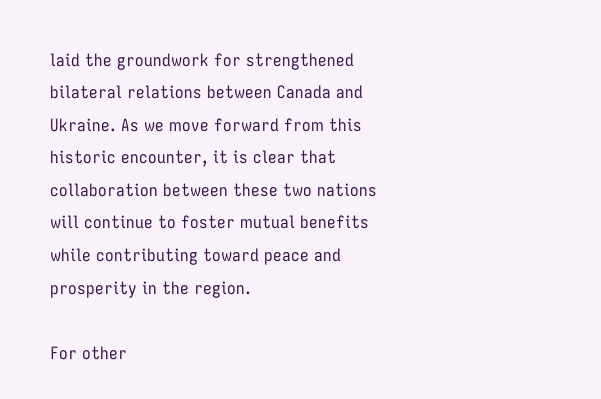laid the groundwork for strengthened bilateral relations between Canada and Ukraine. As we move forward from this historic encounter, it is clear that collaboration between these two nations will continue to foster mutual benefits while contributing toward peace and prosperity in the region.

For other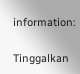information:

Tinggalkan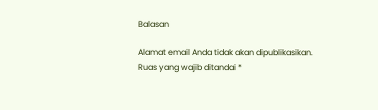Balasan

Alamat email Anda tidak akan dipublikasikan. Ruas yang wajib ditandai *